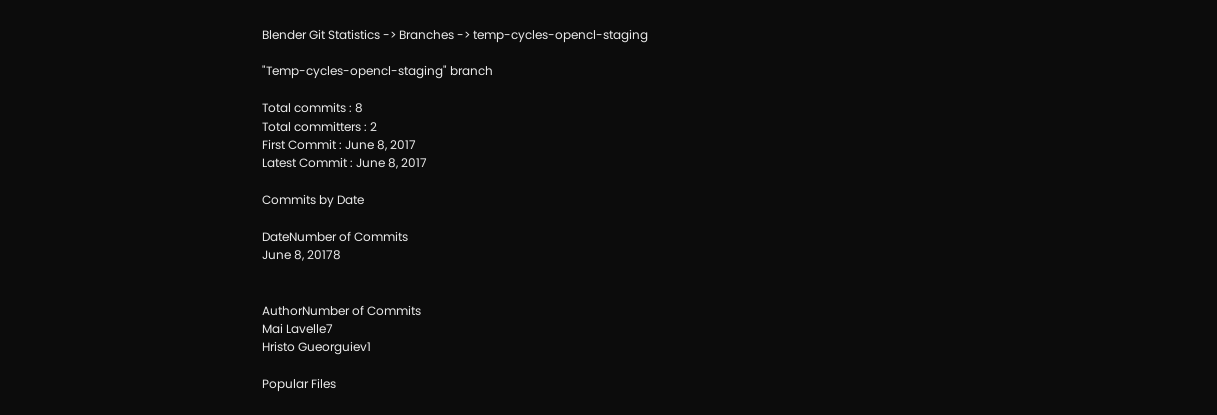Blender Git Statistics -> Branches -> temp-cycles-opencl-staging

"Temp-cycles-opencl-staging" branch

Total commits : 8
Total committers : 2
First Commit : June 8, 2017
Latest Commit : June 8, 2017

Commits by Date

DateNumber of Commits
June 8, 20178


AuthorNumber of Commits
Mai Lavelle7
Hristo Gueorguiev1

Popular Files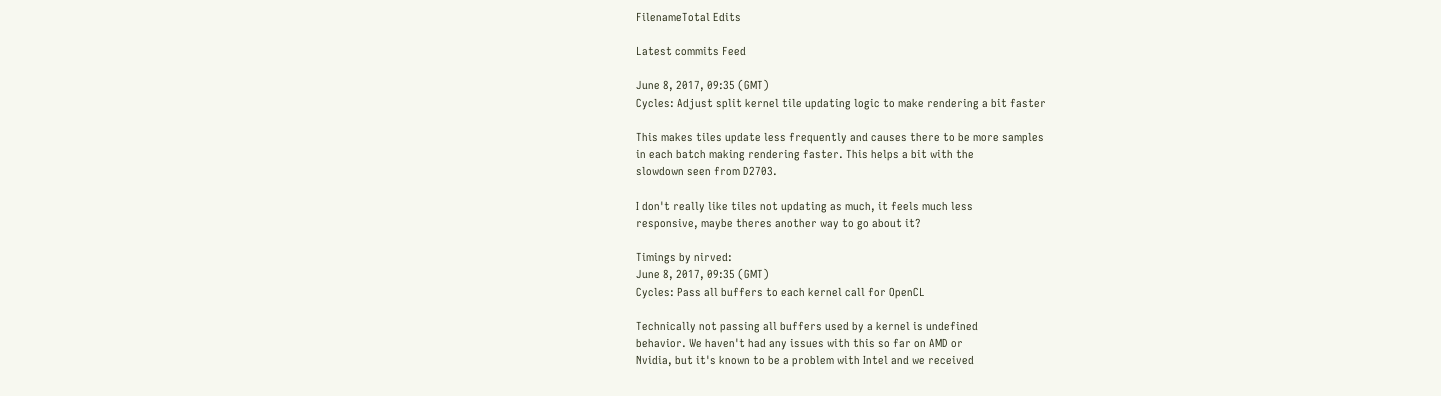FilenameTotal Edits

Latest commits Feed

June 8, 2017, 09:35 (GMT)
Cycles: Adjust split kernel tile updating logic to make rendering a bit faster

This makes tiles update less frequently and causes there to be more samples
in each batch making rendering faster. This helps a bit with the
slowdown seen from D2703.

I don't really like tiles not updating as much, it feels much less
responsive, maybe theres another way to go about it?

Timings by nirved:
June 8, 2017, 09:35 (GMT)
Cycles: Pass all buffers to each kernel call for OpenCL

Technically not passing all buffers used by a kernel is undefined
behavior. We haven't had any issues with this so far on AMD or
Nvidia, but it's known to be a problem with Intel and we received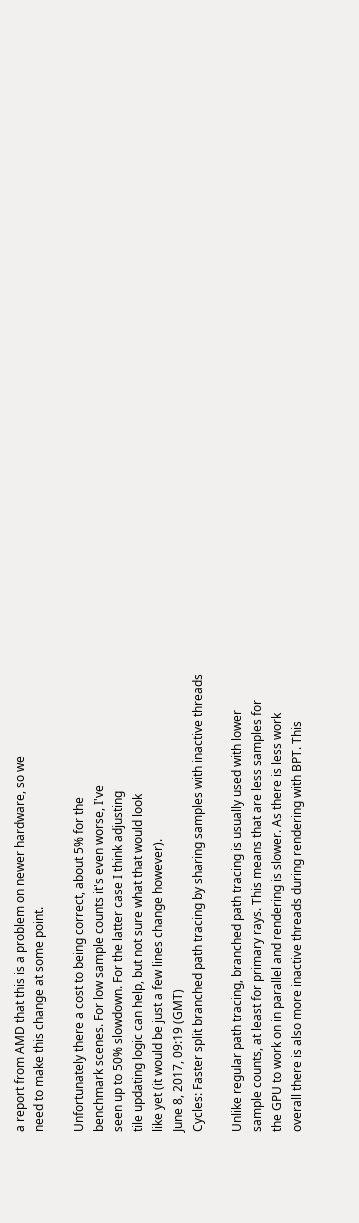a report from AMD that this is a problem on newer hardware, so we
need to make this change at some point.

Unfortunately there a cost to being correct, about 5% for the
benchmark scenes. For low sample counts it's even worse, I've
seen up to 50% slowdown. For the latter case I think adjusting
tile updating logic can help, but not sure what that would look
like yet (it would be just a few lines change however).
June 8, 2017, 09:19 (GMT)
Cycles: Faster split branched path tracing by sharing samples with inactive threads

Unlike regular path tracing, branched path tracing is usually used with lower
sample counts, at least for primary rays. This means that are less samples for
the GPU to work on in parallel and rendering is slower. As there is less work
overall there is also more inactive threads during rendering with BPT. This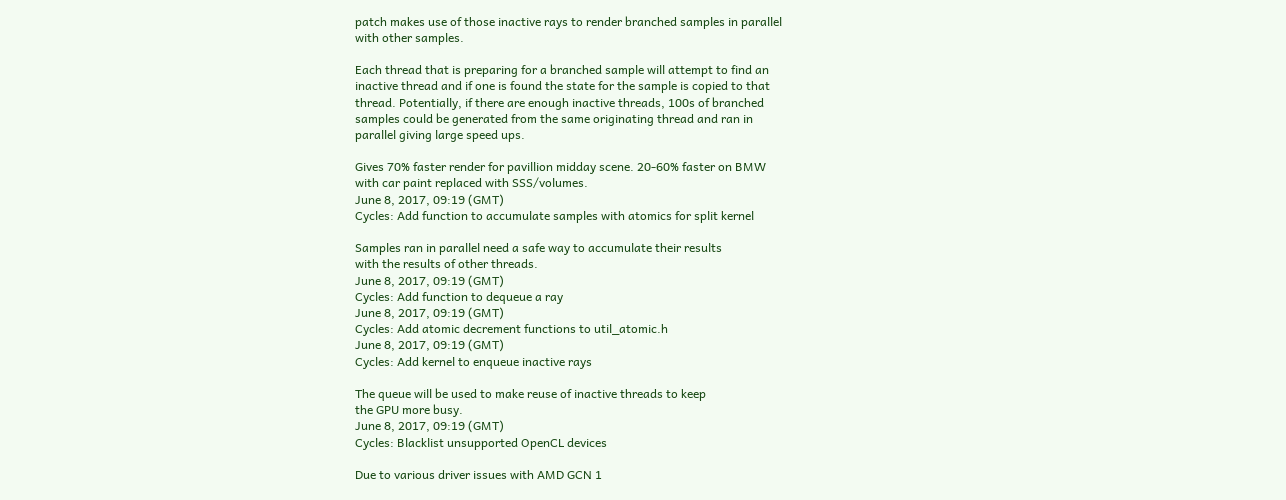patch makes use of those inactive rays to render branched samples in parallel
with other samples.

Each thread that is preparing for a branched sample will attempt to find an
inactive thread and if one is found the state for the sample is copied to that
thread. Potentially, if there are enough inactive threads, 100s of branched
samples could be generated from the same originating thread and ran in
parallel giving large speed ups.

Gives 70% faster render for pavillion midday scene. 20-60% faster on BMW
with car paint replaced with SSS/volumes.
June 8, 2017, 09:19 (GMT)
Cycles: Add function to accumulate samples with atomics for split kernel

Samples ran in parallel need a safe way to accumulate their results
with the results of other threads.
June 8, 2017, 09:19 (GMT)
Cycles: Add function to dequeue a ray
June 8, 2017, 09:19 (GMT)
Cycles: Add atomic decrement functions to util_atomic.h
June 8, 2017, 09:19 (GMT)
Cycles: Add kernel to enqueue inactive rays

The queue will be used to make reuse of inactive threads to keep
the GPU more busy.
June 8, 2017, 09:19 (GMT)
Cycles: Blacklist unsupported OpenCL devices

Due to various driver issues with AMD GCN 1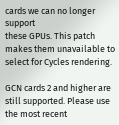cards we can no longer support
these GPUs. This patch makes them unavailable to select for Cycles rendering.

GCN cards 2 and higher are still supported. Please use the most recent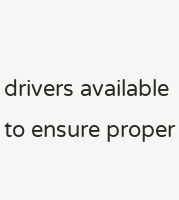drivers available to ensure proper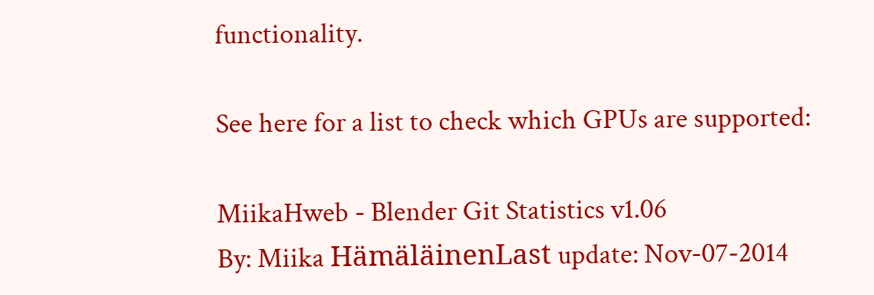functionality.

See here for a list to check which GPUs are supported:

MiikaHweb - Blender Git Statistics v1.06
By: Miika HämäläinenLast update: Nov-07-2014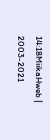14:18MiikaHweb | 2003-2021